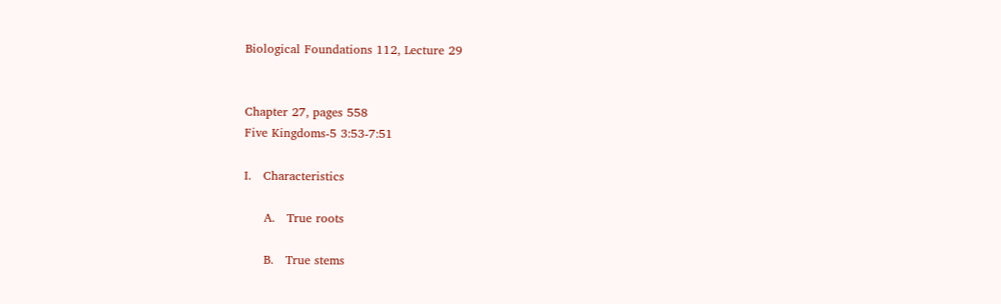Biological Foundations 112, Lecture 29


Chapter 27, pages 558
Five Kingdoms-5 3:53-7:51

I.   Characteristics

     A.   True roots

     B.   True stems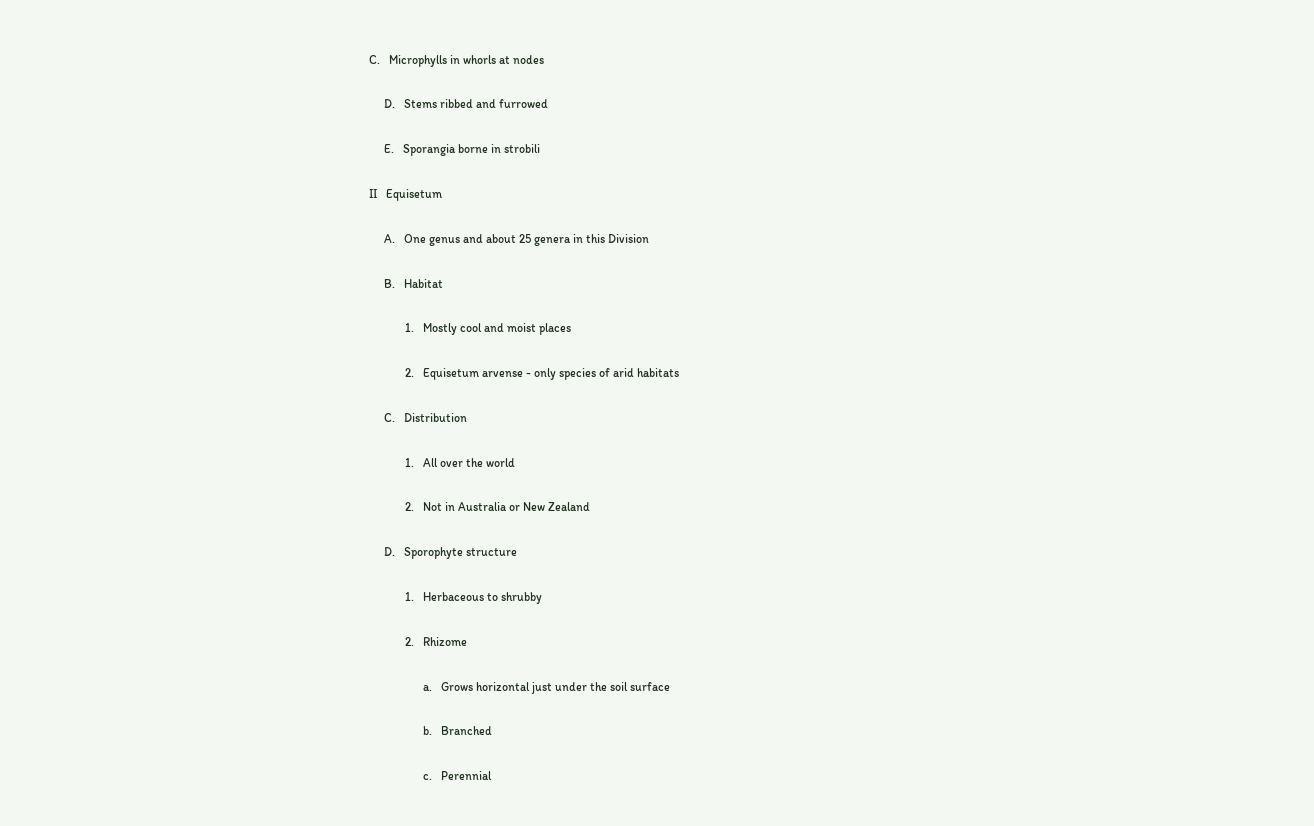C.   Microphylls in whorls at nodes

     D.   Stems ribbed and furrowed

     E.   Sporangia borne in strobili

II   Equisetum

     A.   One genus and about 25 genera in this Division

     B.   Habitat

            1.   Mostly cool and moist places

            2.   Equisetum arvense - only species of arid habitats

     C.   Distribution

            1.   All over the world

            2.   Not in Australia or New Zealand

     D.   Sporophyte structure

            1.   Herbaceous to shrubby

            2.   Rhizome

                  a.   Grows horizontal just under the soil surface

                  b.   Branched

                  c.   Perennial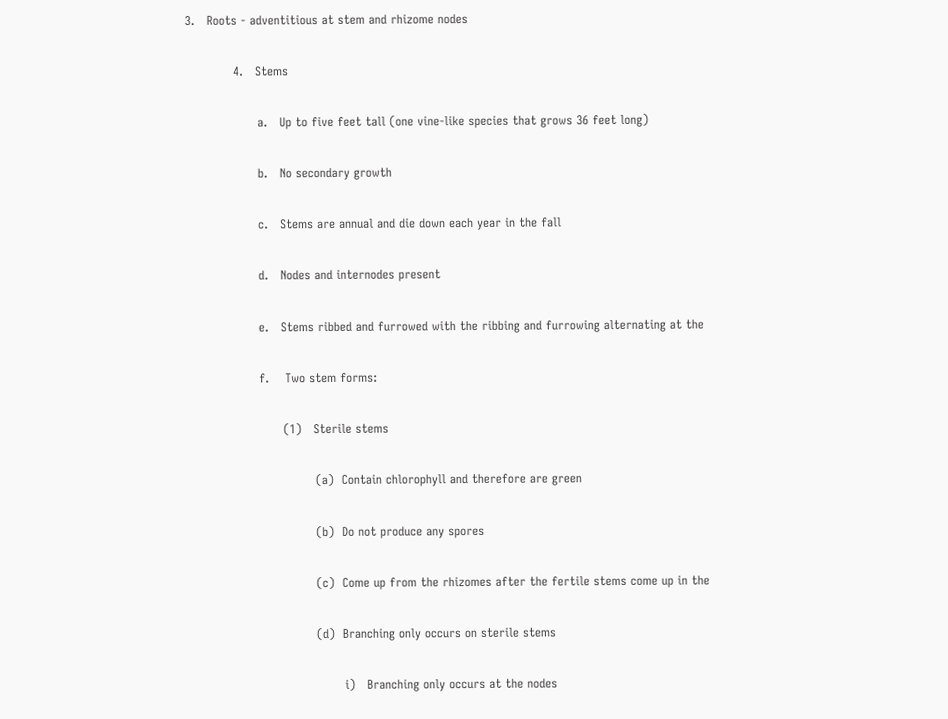3.   Roots - adventitious at stem and rhizome nodes

            4.   Stems

                  a.   Up to five feet tall (one vine-like species that grows 36 feet long)

                  b.   No secondary growth

                  c.   Stems are annual and die down each year in the fall

                  d.   Nodes and internodes present

                  e.   Stems ribbed and furrowed with the ribbing and furrowing alternating at the

                  f.    Two stem forms:

                        (1)   Sterile stems

                                (a)  Contain chlorophyll and therefore are green

                                (b)  Do not produce any spores

                                (c)  Come up from the rhizomes after the fertile stems come up in the

                                (d)  Branching only occurs on sterile stems

                                       i)   Branching only occurs at the nodes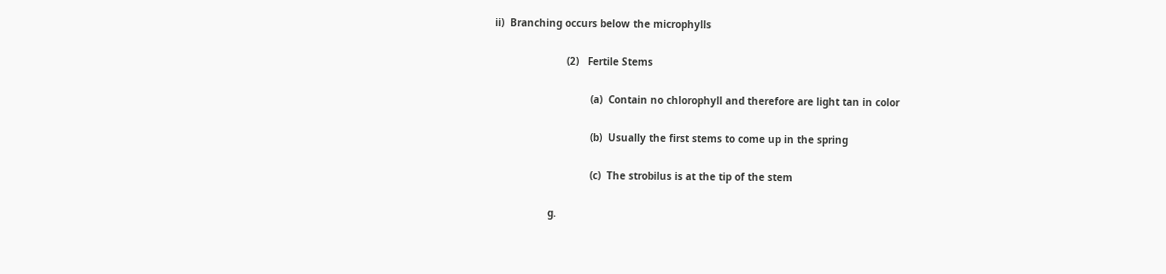ii)  Branching occurs below the microphylls

                        (2)   Fertile Stems

                                (a)  Contain no chlorophyll and therefore are light tan in color

                                (b)  Usually the first stems to come up in the spring

                                (c)  The strobilus is at the tip of the stem

                  g.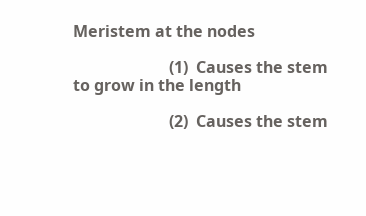Meristem at the nodes

                        (1)  Causes the stem to grow in the length

                        (2)  Causes the stem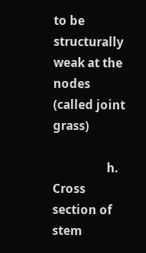to be structurally weak at the nodes (called joint grass)

                  h.   Cross section of stem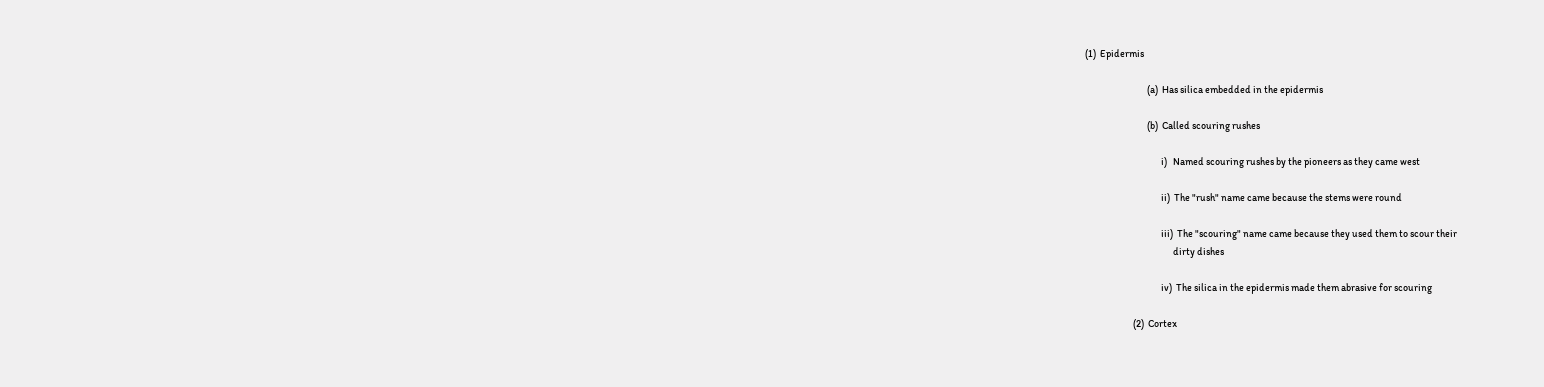(1)  Epidermis

                               (a)  Has silica embedded in the epidermis

                               (b)  Called scouring rushes

                                      i)   Named scouring rushes by the pioneers as they came west

                                      ii)  The "rush" name came because the stems were round

                                      iii)  The "scouring" name came because they used them to scour their
                                            dirty dishes

                                      iv)  The silica in the epidermis made them abrasive for scouring

                        (2)  Cortex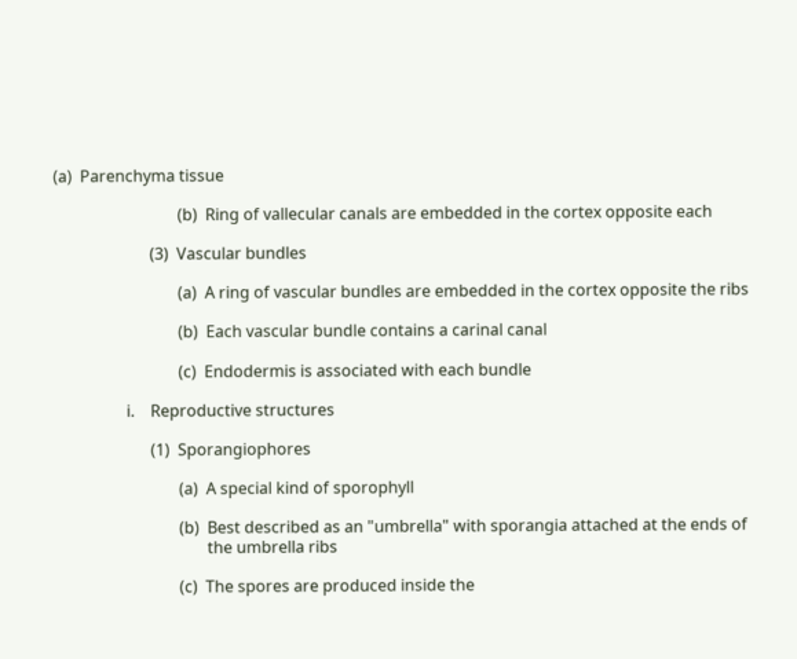(a)  Parenchyma tissue

                               (b)  Ring of vallecular canals are embedded in the cortex opposite each

                        (3)  Vascular bundles

                               (a)  A ring of vascular bundles are embedded in the cortex opposite the ribs

                               (b)  Each vascular bundle contains a carinal canal

                               (c)  Endodermis is associated with each bundle

                  i.    Reproductive structures

                        (1)  Sporangiophores

                               (a)  A special kind of sporophyll

                               (b)  Best described as an "umbrella" with sporangia attached at the ends of
                                      the umbrella ribs

                               (c)  The spores are produced inside the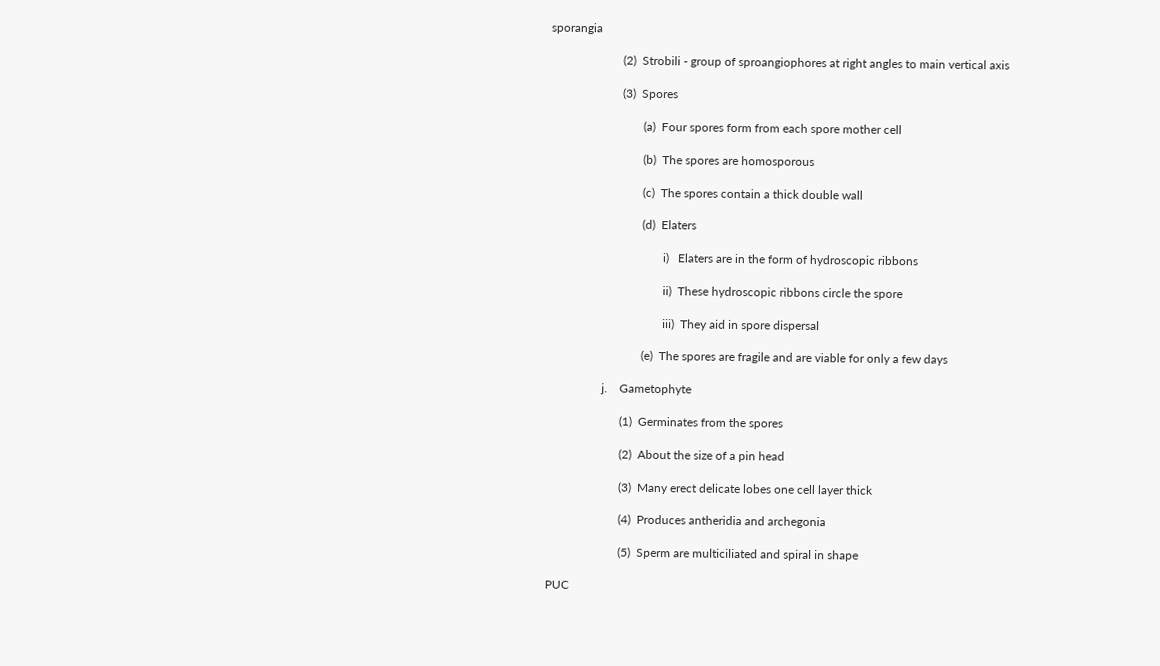sporangia

                        (2)  Strobili - group of sproangiophores at right angles to main vertical axis

                        (3)  Spores

                               (a)  Four spores form from each spore mother cell

                               (b)  The spores are homosporous

                               (c)  The spores contain a thick double wall

                               (d)  Elaters

                                      i)   Elaters are in the form of hydroscopic ribbons

                                      ii)  These hydroscopic ribbons circle the spore

                                      iii)  They aid in spore dispersal

                               (e)  The spores are fragile and are viable for only a few days

                  j.    Gametophyte

                        (1)  Germinates from the spores

                        (2)  About the size of a pin head

                        (3)  Many erect delicate lobes one cell layer thick

                        (4)  Produces antheridia and archegonia

                        (5)  Sperm are multiciliated and spiral in shape

PUC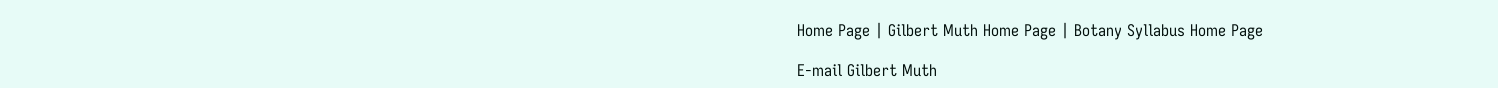Home Page | Gilbert Muth Home Page | Botany Syllabus Home Page

E-mail Gilbert Muth